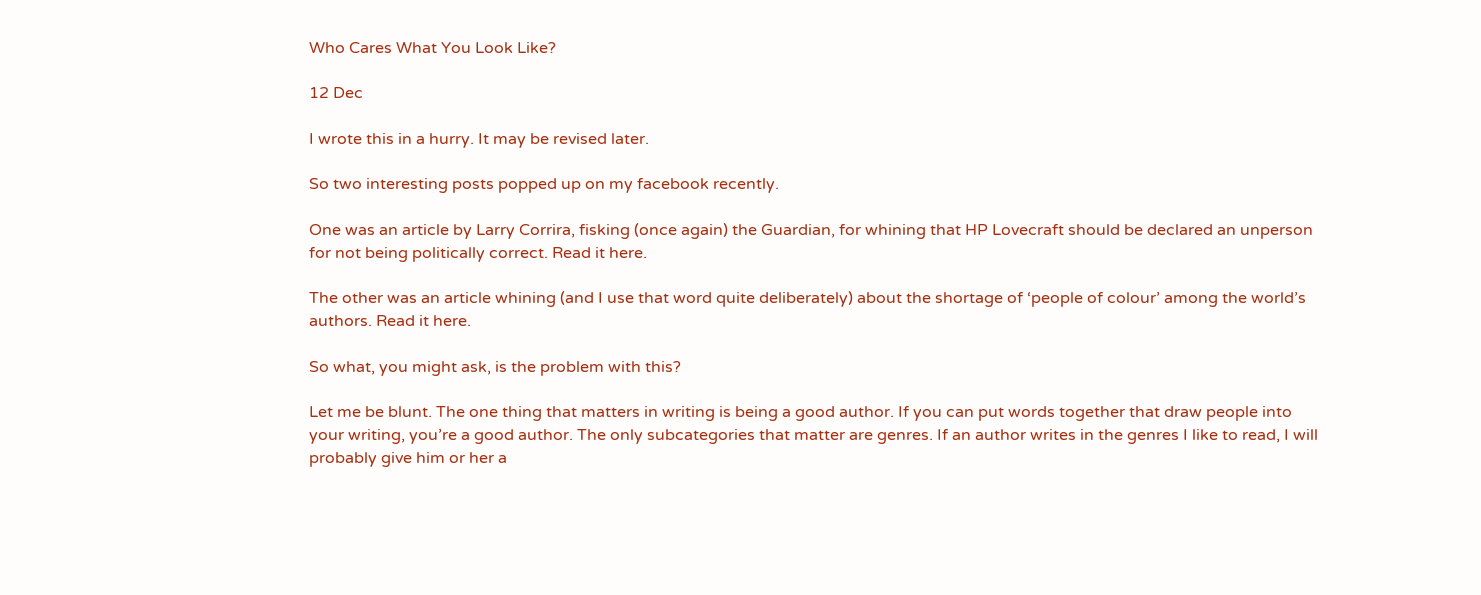Who Cares What You Look Like?

12 Dec

I wrote this in a hurry. It may be revised later.

So two interesting posts popped up on my facebook recently.

One was an article by Larry Corrira, fisking (once again) the Guardian, for whining that HP Lovecraft should be declared an unperson for not being politically correct. Read it here.

The other was an article whining (and I use that word quite deliberately) about the shortage of ‘people of colour’ among the world’s authors. Read it here.

So what, you might ask, is the problem with this?

Let me be blunt. The one thing that matters in writing is being a good author. If you can put words together that draw people into your writing, you’re a good author. The only subcategories that matter are genres. If an author writes in the genres I like to read, I will probably give him or her a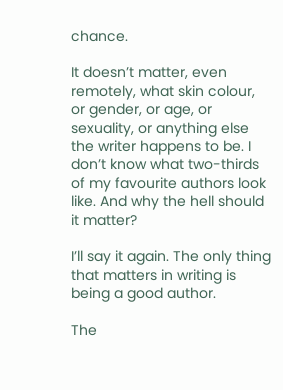chance.

It doesn’t matter, even remotely, what skin colour, or gender, or age, or sexuality, or anything else the writer happens to be. I don’t know what two-thirds of my favourite authors look like. And why the hell should it matter?

I’ll say it again. The only thing that matters in writing is being a good author.

The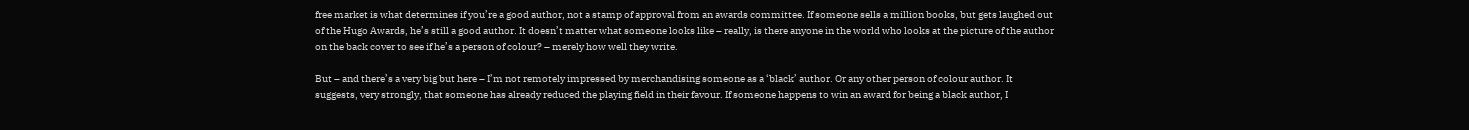free market is what determines if you’re a good author, not a stamp of approval from an awards committee. If someone sells a million books, but gets laughed out of the Hugo Awards, he’s still a good author. It doesn’t matter what someone looks like – really, is there anyone in the world who looks at the picture of the author on the back cover to see if he’s a person of colour? – merely how well they write.

But – and there’s a very big but here – I’m not remotely impressed by merchandising someone as a ‘black’ author. Or any other person of colour author. It suggests, very strongly, that someone has already reduced the playing field in their favour. If someone happens to win an award for being a black author, I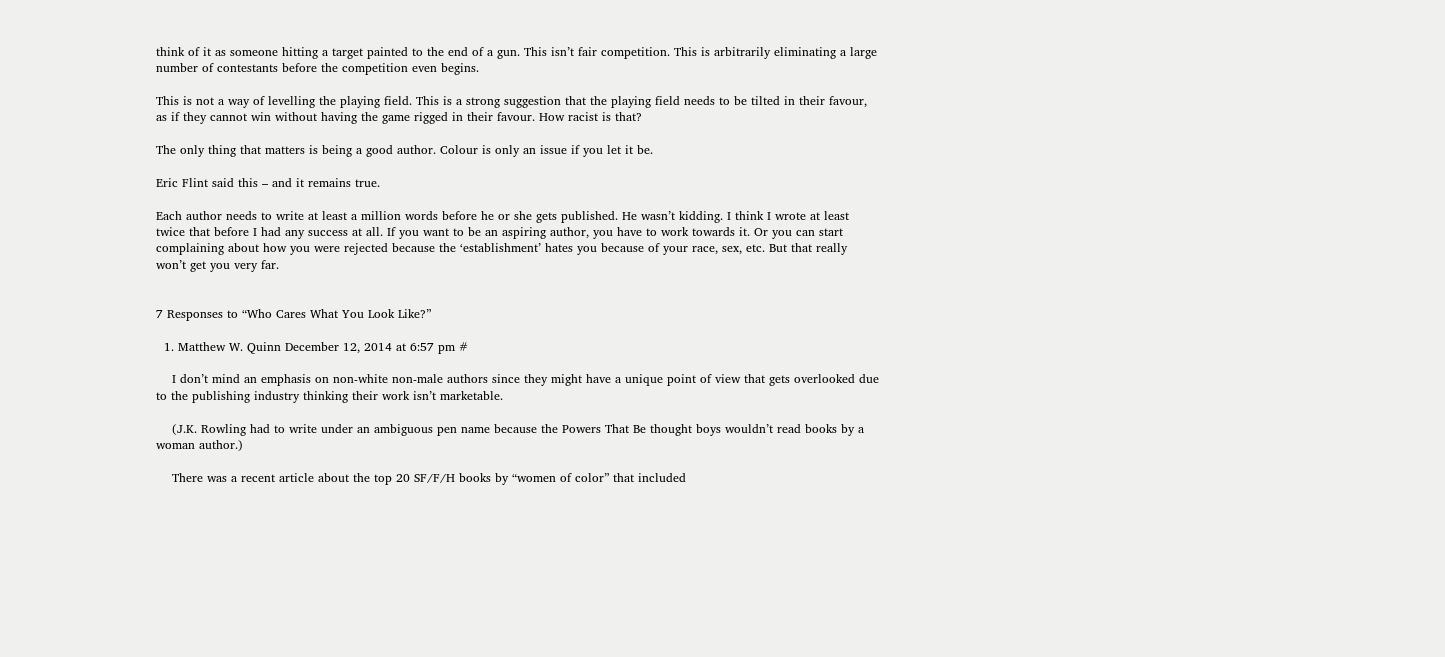think of it as someone hitting a target painted to the end of a gun. This isn’t fair competition. This is arbitrarily eliminating a large number of contestants before the competition even begins.

This is not a way of levelling the playing field. This is a strong suggestion that the playing field needs to be tilted in their favour, as if they cannot win without having the game rigged in their favour. How racist is that?

The only thing that matters is being a good author. Colour is only an issue if you let it be.

Eric Flint said this – and it remains true.

Each author needs to write at least a million words before he or she gets published. He wasn’t kidding. I think I wrote at least twice that before I had any success at all. If you want to be an aspiring author, you have to work towards it. Or you can start complaining about how you were rejected because the ‘establishment’ hates you because of your race, sex, etc. But that really won’t get you very far.


7 Responses to “Who Cares What You Look Like?”

  1. Matthew W. Quinn December 12, 2014 at 6:57 pm #

    I don’t mind an emphasis on non-white non-male authors since they might have a unique point of view that gets overlooked due to the publishing industry thinking their work isn’t marketable.

    (J.K. Rowling had to write under an ambiguous pen name because the Powers That Be thought boys wouldn’t read books by a woman author.)

    There was a recent article about the top 20 SF/F/H books by “women of color” that included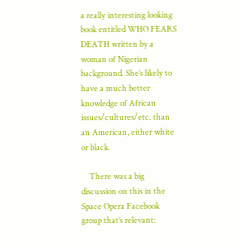a really interesting looking book entitled WHO FEARS DEATH written by a woman of Nigerian background. She’s likely to have a much better knowledge of African issues/cultures/etc. than an American, either white or black.

    There was a big discussion on this in the Space Opera Facebook group that’s relevant: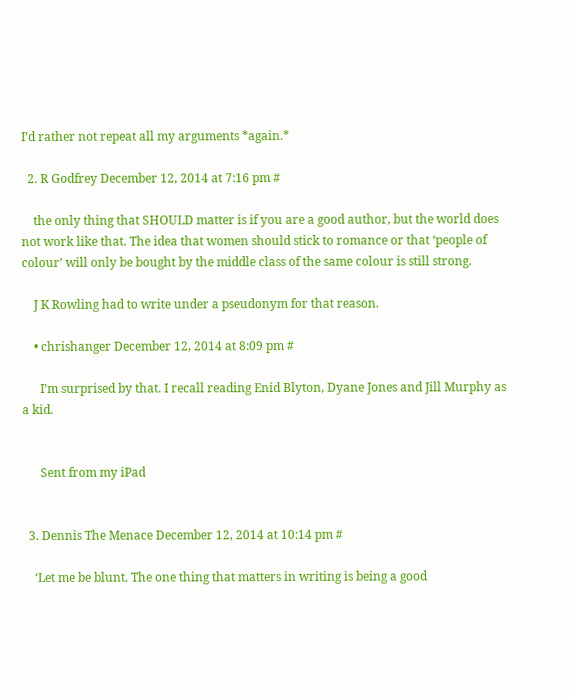I’d rather not repeat all my arguments *again.*

  2. R Godfrey December 12, 2014 at 7:16 pm #

    the only thing that SHOULD matter is if you are a good author, but the world does not work like that. The idea that women should stick to romance or that ‘people of colour’ will only be bought by the middle class of the same colour is still strong.

    J K Rowling had to write under a pseudonym for that reason.

    • chrishanger December 12, 2014 at 8:09 pm #

      I’m surprised by that. I recall reading Enid Blyton, Dyane Jones and Jill Murphy as a kid.


      Sent from my iPad


  3. Dennis The Menace December 12, 2014 at 10:14 pm #

    ‘Let me be blunt. The one thing that matters in writing is being a good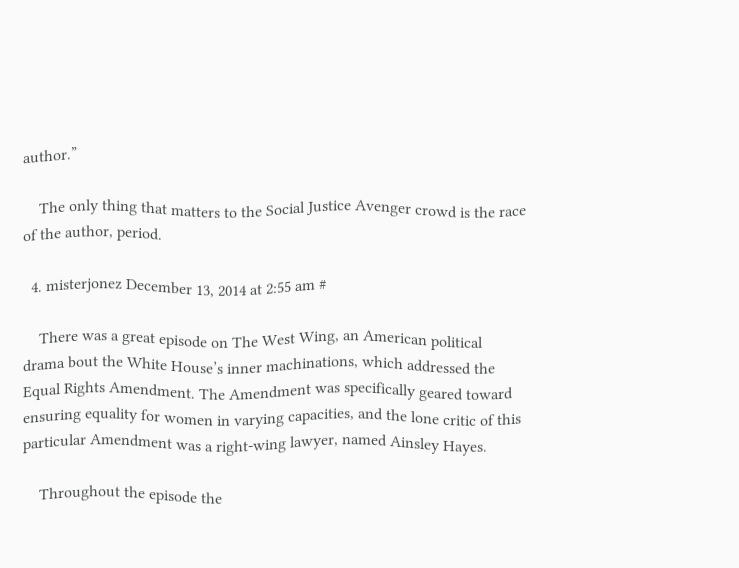author.”

    The only thing that matters to the Social Justice Avenger crowd is the race of the author, period.

  4. misterjonez December 13, 2014 at 2:55 am #

    There was a great episode on The West Wing, an American political drama bout the White House’s inner machinations, which addressed the Equal Rights Amendment. The Amendment was specifically geared toward ensuring equality for women in varying capacities, and the lone critic of this particular Amendment was a right-wing lawyer, named Ainsley Hayes.

    Throughout the episode the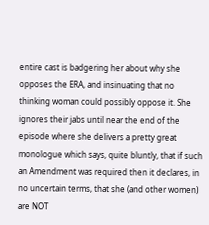entire cast is badgering her about why she opposes the ERA, and insinuating that no thinking woman could possibly oppose it. She ignores their jabs until near the end of the episode where she delivers a pretty great monologue which says, quite bluntly, that if such an Amendment was required then it declares, in no uncertain terms, that she (and other women) are NOT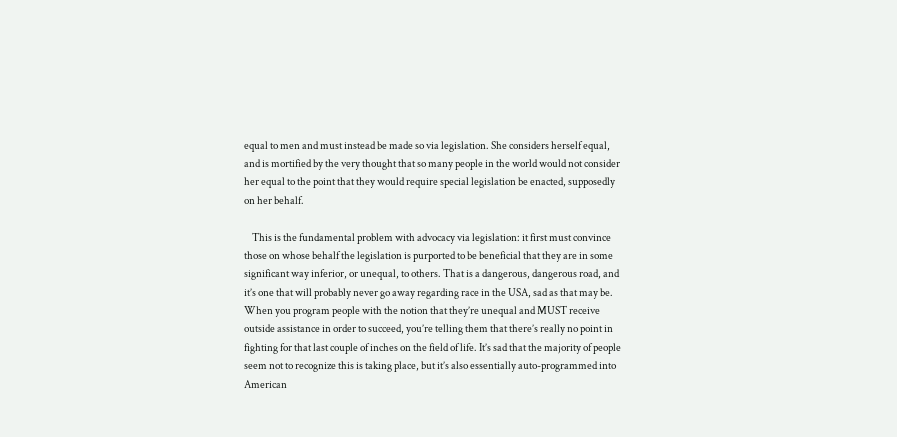equal to men and must instead be made so via legislation. She considers herself equal, and is mortified by the very thought that so many people in the world would not consider her equal to the point that they would require special legislation be enacted, supposedly on her behalf.

    This is the fundamental problem with advocacy via legislation: it first must convince those on whose behalf the legislation is purported to be beneficial that they are in some significant way inferior, or unequal, to others. That is a dangerous, dangerous road, and it’s one that will probably never go away regarding race in the USA, sad as that may be. When you program people with the notion that they’re unequal and MUST receive outside assistance in order to succeed, you’re telling them that there’s really no point in fighting for that last couple of inches on the field of life. It’s sad that the majority of people seem not to recognize this is taking place, but it’s also essentially auto-programmed into American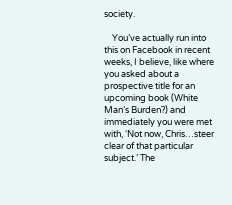society.

    You’ve actually run into this on Facebook in recent weeks, I believe, like where you asked about a prospective title for an upcoming book (White Man’s Burden?) and immediately you were met with, ‘Not now, Chris…steer clear of that particular subject.’ The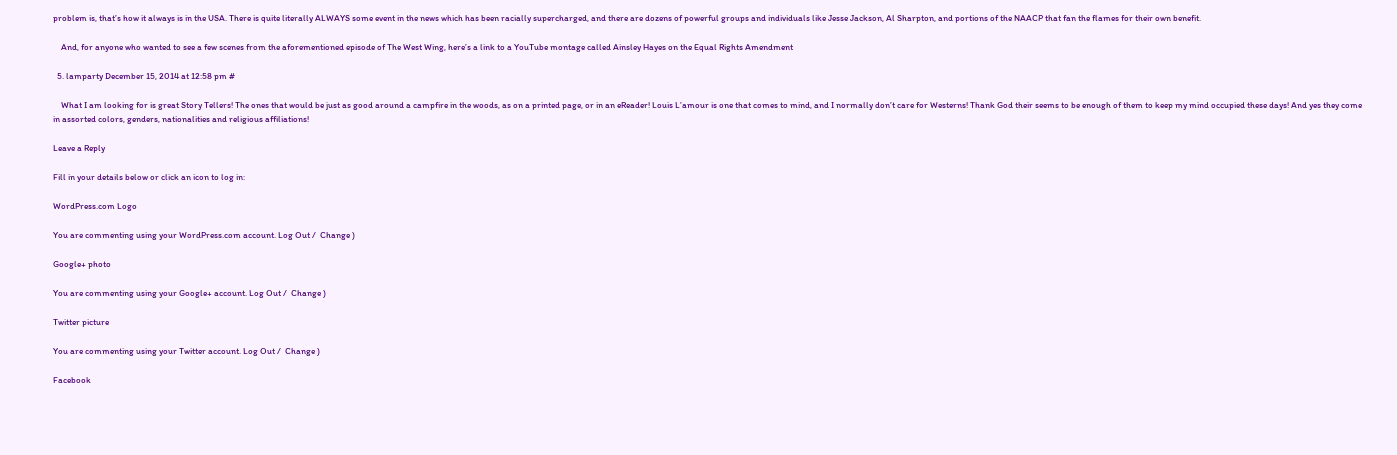problem is, that’s how it always is in the USA. There is quite literally ALWAYS some event in the news which has been racially supercharged, and there are dozens of powerful groups and individuals like Jesse Jackson, Al Sharpton, and portions of the NAACP that fan the flames for their own benefit.

    And, for anyone who wanted to see a few scenes from the aforementioned episode of The West Wing, here’s a link to a YouTube montage called Ainsley Hayes on the Equal Rights Amendment

  5. lamparty December 15, 2014 at 12:58 pm #

    What I am looking for is great Story Tellers! The ones that would be just as good around a campfire in the woods, as on a printed page, or in an eReader! Louis L’amour is one that comes to mind, and I normally don’t care for Westerns! Thank God their seems to be enough of them to keep my mind occupied these days! And yes they come in assorted colors, genders, nationalities and religious affiliations!

Leave a Reply

Fill in your details below or click an icon to log in:

WordPress.com Logo

You are commenting using your WordPress.com account. Log Out /  Change )

Google+ photo

You are commenting using your Google+ account. Log Out /  Change )

Twitter picture

You are commenting using your Twitter account. Log Out /  Change )

Facebook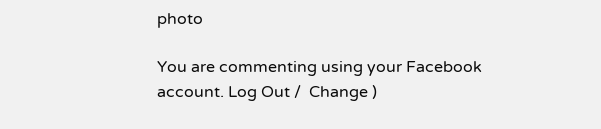photo

You are commenting using your Facebook account. Log Out /  Change )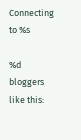Connecting to %s

%d bloggers like this: